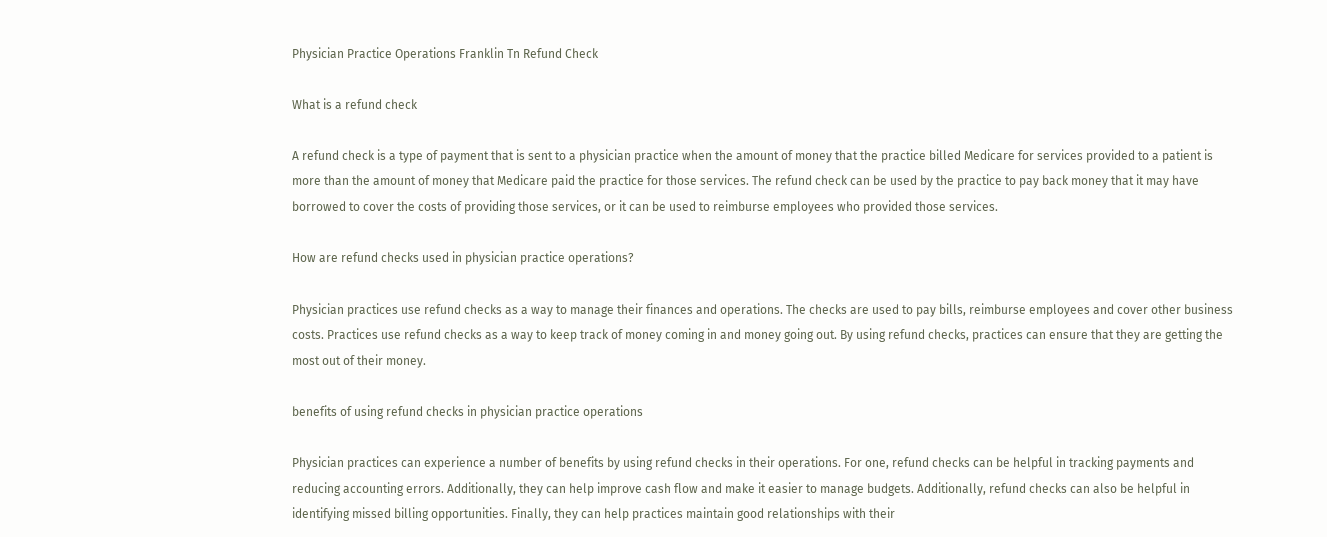Physician Practice Operations Franklin Tn Refund Check

What is a refund check

A refund check is a type of payment that is sent to a physician practice when the amount of money that the practice billed Medicare for services provided to a patient is more than the amount of money that Medicare paid the practice for those services. The refund check can be used by the practice to pay back money that it may have borrowed to cover the costs of providing those services, or it can be used to reimburse employees who provided those services.

How are refund checks used in physician practice operations?

Physician practices use refund checks as a way to manage their finances and operations. The checks are used to pay bills, reimburse employees and cover other business costs. Practices use refund checks as a way to keep track of money coming in and money going out. By using refund checks, practices can ensure that they are getting the most out of their money.

benefits of using refund checks in physician practice operations

Physician practices can experience a number of benefits by using refund checks in their operations. For one, refund checks can be helpful in tracking payments and reducing accounting errors. Additionally, they can help improve cash flow and make it easier to manage budgets. Additionally, refund checks can also be helpful in identifying missed billing opportunities. Finally, they can help practices maintain good relationships with their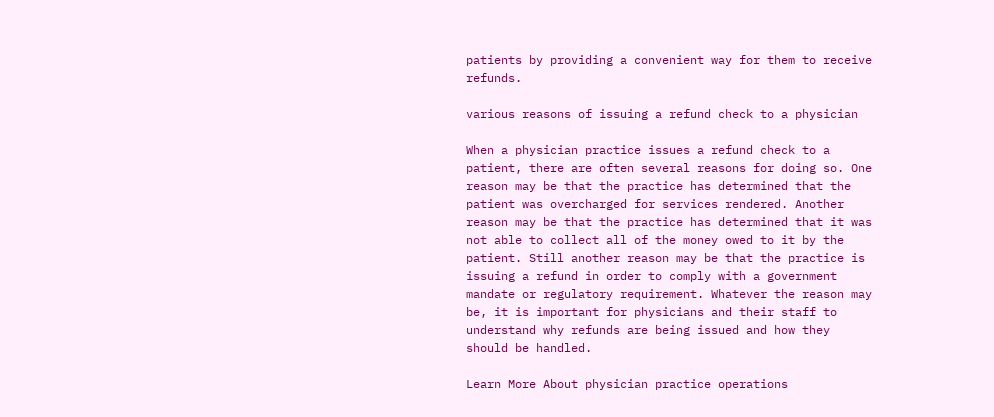patients by providing a convenient way for them to receive refunds.

various reasons of issuing a refund check to a physician

When a physician practice issues a refund check to a patient, there are often several reasons for doing so. One reason may be that the practice has determined that the patient was overcharged for services rendered. Another reason may be that the practice has determined that it was not able to collect all of the money owed to it by the patient. Still another reason may be that the practice is issuing a refund in order to comply with a government mandate or regulatory requirement. Whatever the reason may be, it is important for physicians and their staff to understand why refunds are being issued and how they should be handled.

Learn More About physician practice operations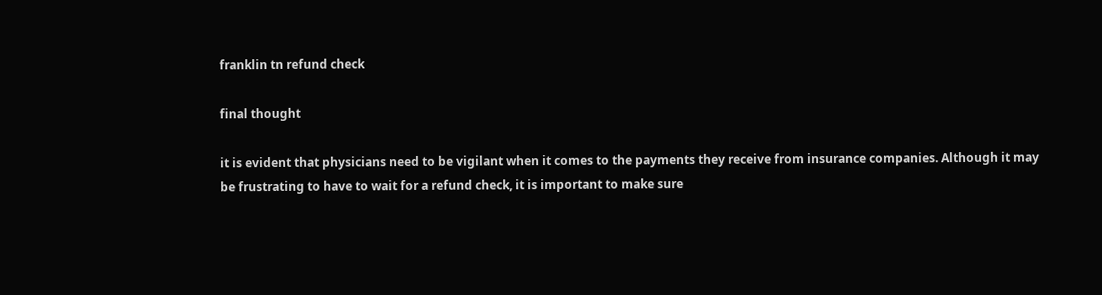franklin tn refund check

final thought

it is evident that physicians need to be vigilant when it comes to the payments they receive from insurance companies. Although it may be frustrating to have to wait for a refund check, it is important to make sure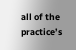all of the practice’s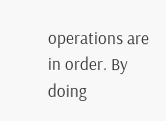operations are in order. By doing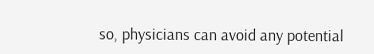so, physicians can avoid any potential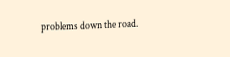problems down the road.